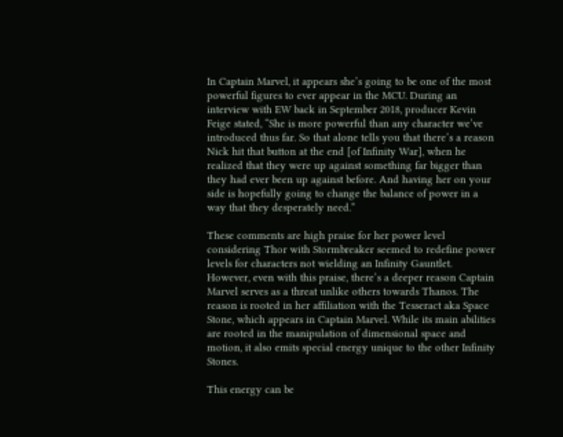In Captain Marvel, it appears she’s going to be one of the most powerful figures to ever appear in the MCU. During an interview with EW back in September 2018, producer Kevin Feige stated, “She is more powerful than any character we’ve introduced thus far. So that alone tells you that there’s a reason Nick hit that button at the end [of Infinity War], when he realized that they were up against something far bigger than they had ever been up against before. And having her on your side is hopefully going to change the balance of power in a way that they desperately need.”

These comments are high praise for her power level considering Thor with Stormbreaker seemed to redefine power levels for characters not wielding an Infinity Gauntlet. However, even with this praise, there’s a deeper reason Captain Marvel serves as a threat unlike others towards Thanos. The reason is rooted in her affiliation with the Tesseract aka Space Stone, which appears in Captain Marvel. While its main abilities are rooted in the manipulation of dimensional space and motion, it also emits special energy unique to the other Infinity Stones.

This energy can be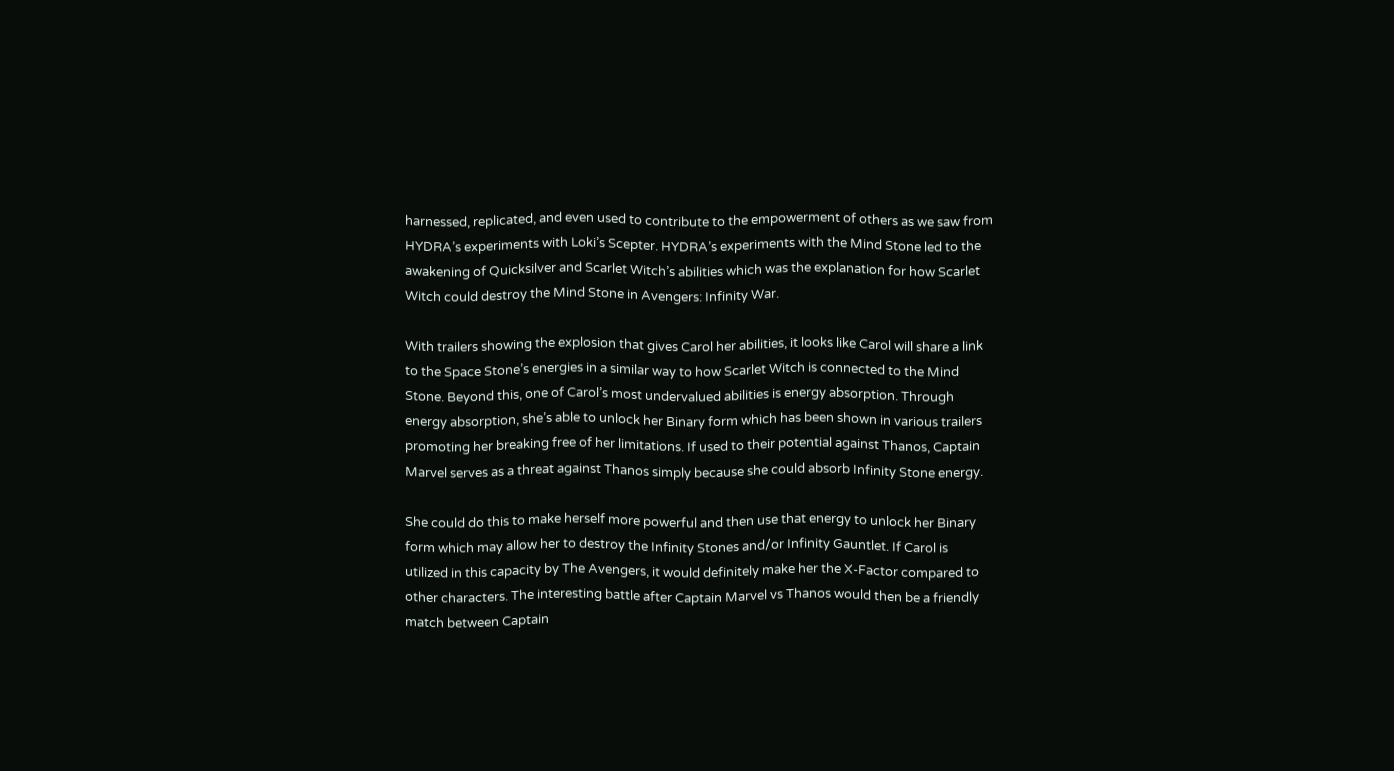harnessed, replicated, and even used to contribute to the empowerment of others as we saw from HYDRA’s experiments with Loki’s Scepter. HYDRA’s experiments with the Mind Stone led to the awakening of Quicksilver and Scarlet Witch’s abilities which was the explanation for how Scarlet Witch could destroy the Mind Stone in Avengers: Infinity War.

With trailers showing the explosion that gives Carol her abilities, it looks like Carol will share a link to the Space Stone’s energies in a similar way to how Scarlet Witch is connected to the Mind Stone. Beyond this, one of Carol’s most undervalued abilities is energy absorption. Through energy absorption, she’s able to unlock her Binary form which has been shown in various trailers promoting her breaking free of her limitations. If used to their potential against Thanos, Captain Marvel serves as a threat against Thanos simply because she could absorb Infinity Stone energy.

She could do this to make herself more powerful and then use that energy to unlock her Binary form which may allow her to destroy the Infinity Stones and/or Infinity Gauntlet. If Carol is utilized in this capacity by The Avengers, it would definitely make her the X-Factor compared to other characters. The interesting battle after Captain Marvel vs Thanos would then be a friendly match between Captain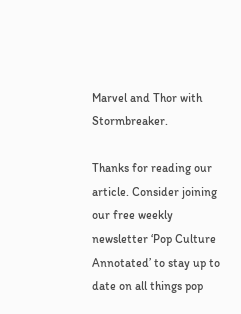Marvel and Thor with Stormbreaker.

Thanks for reading our article. Consider joining our free weekly newsletter ‘Pop Culture Annotated’ to stay up to date on all things pop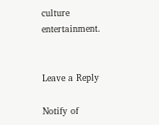culture entertainment.


Leave a Reply

Notify of